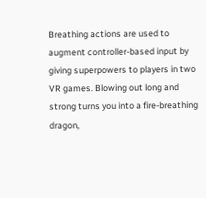Breathing actions are used to augment controller-based input by giving superpowers to players in two VR games. Blowing out long and strong turns you into a fire-breathing dragon,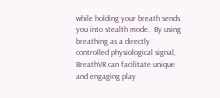while holding your breath sends you into stealth mode.  By using  breathing as a directly controlled physiological signal, BreathVR can facilitate unique and engaging play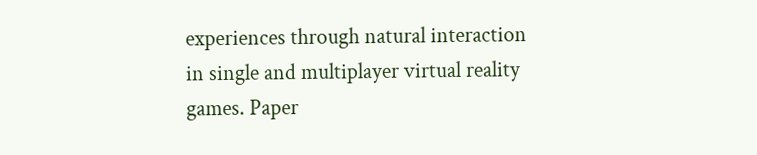experiences through natural interaction in single and multiplayer virtual reality games. Paper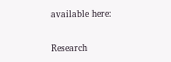available here:

Research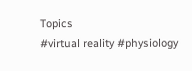Topics
#virtual reality #physiology